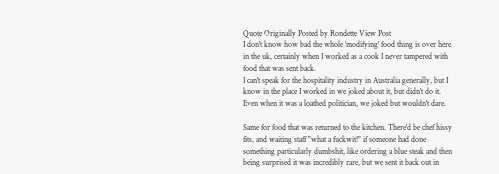Quote Originally Posted by Rondette View Post
I don't know how bad the whole 'modifying' food thing is over here in the uk, certainly when I worked as a cook I never tampered with food that was sent back.
I can't speak for the hospitality industry in Australia generally, but I know in the place I worked in we joked about it, but didn't do it. Even when it was a loathed politician, we joked but wouldn't dare.

Same for food that was returned to the kitchen. There'd be chef hissy fits, and waiting staff "what a fuckwit!" if someone had done something particularly dumbshit, like ordering a blue steak and then being surprised it was incredibly rare, but we sent it back out in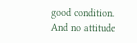good condition. And no attitude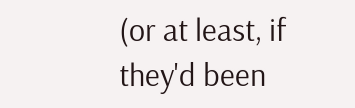(or at least, if they'd been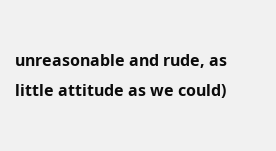unreasonable and rude, as little attitude as we could)